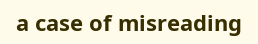a case of misreading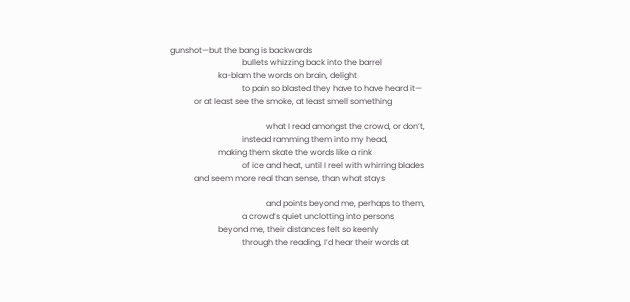gunshot—but the bang is backwards
                                    bullets whizzing back into the barrel
                        ka-blam the words on brain, delight
                                    to pain so blasted they have to have heard it—
            or at least see the smoke, at least smell something

                                                what I read amongst the crowd, or don’t,
                                    instead ramming them into my head,
                        making them skate the words like a rink
                                    of ice and heat, until I reel with whirring blades
            and seem more real than sense, than what stays

                                                and points beyond me, perhaps to them,
                                    a crowd’s quiet unclotting into persons
                        beyond me, their distances felt so keenly
                                    through the reading, I’d hear their words at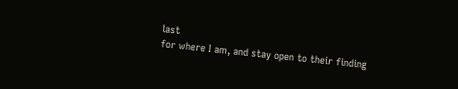last
for where I am, and stay open to their finding